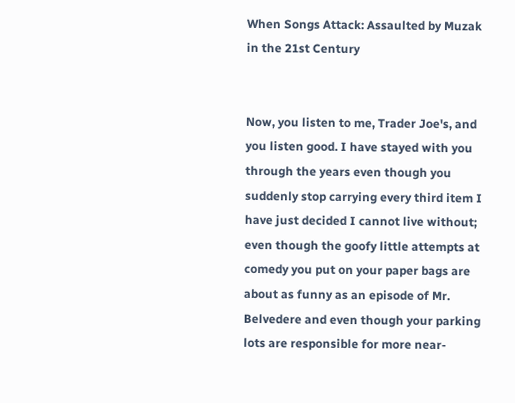When Songs Attack: Assaulted by Muzak in the 21st Century


Now, you listen to me, Trader Joe's, and you listen good. I have stayed with you through the years even though you suddenly stop carrying every third item I have just decided I cannot live without; even though the goofy little attempts at comedy you put on your paper bags are about as funny as an episode of Mr. Belvedere and even though your parking lots are responsible for more near-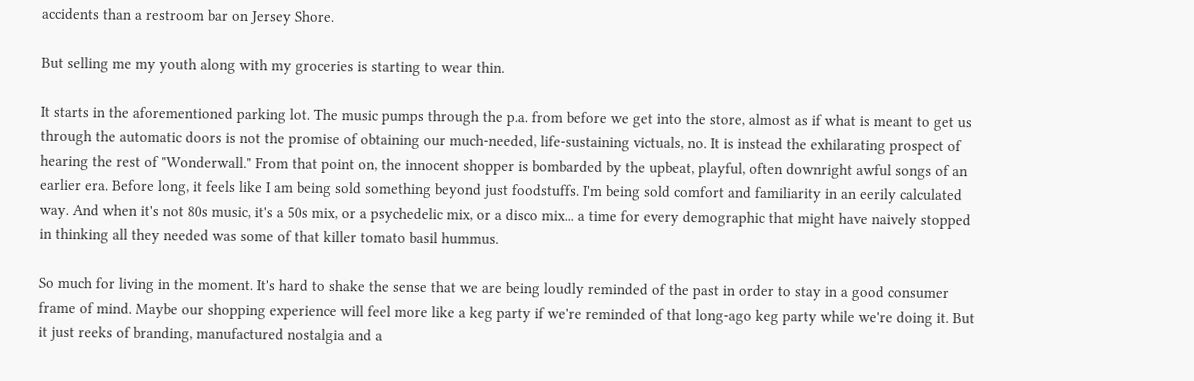accidents than a restroom bar on Jersey Shore.

But selling me my youth along with my groceries is starting to wear thin.

It starts in the aforementioned parking lot. The music pumps through the p.a. from before we get into the store, almost as if what is meant to get us through the automatic doors is not the promise of obtaining our much-needed, life-sustaining victuals, no. It is instead the exhilarating prospect of hearing the rest of "Wonderwall." From that point on, the innocent shopper is bombarded by the upbeat, playful, often downright awful songs of an earlier era. Before long, it feels like I am being sold something beyond just foodstuffs. I'm being sold comfort and familiarity in an eerily calculated way. And when it's not 80s music, it's a 50s mix, or a psychedelic mix, or a disco mix... a time for every demographic that might have naively stopped in thinking all they needed was some of that killer tomato basil hummus.

So much for living in the moment. It's hard to shake the sense that we are being loudly reminded of the past in order to stay in a good consumer frame of mind. Maybe our shopping experience will feel more like a keg party if we're reminded of that long-ago keg party while we're doing it. But it just reeks of branding, manufactured nostalgia and a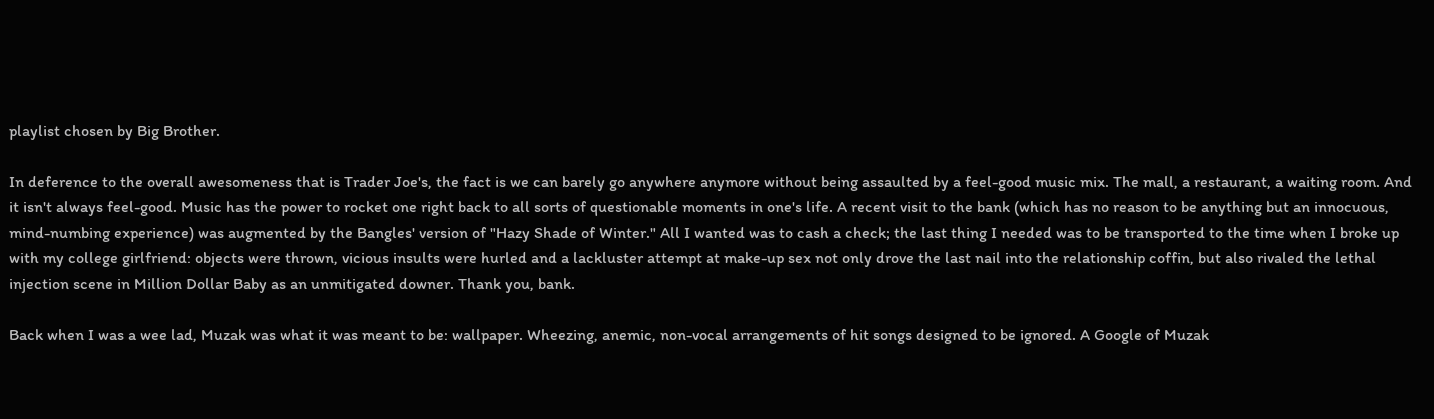playlist chosen by Big Brother.

In deference to the overall awesomeness that is Trader Joe's, the fact is we can barely go anywhere anymore without being assaulted by a feel-good music mix. The mall, a restaurant, a waiting room. And it isn't always feel-good. Music has the power to rocket one right back to all sorts of questionable moments in one's life. A recent visit to the bank (which has no reason to be anything but an innocuous, mind-numbing experience) was augmented by the Bangles' version of "Hazy Shade of Winter." All I wanted was to cash a check; the last thing I needed was to be transported to the time when I broke up with my college girlfriend: objects were thrown, vicious insults were hurled and a lackluster attempt at make-up sex not only drove the last nail into the relationship coffin, but also rivaled the lethal injection scene in Million Dollar Baby as an unmitigated downer. Thank you, bank.

Back when I was a wee lad, Muzak was what it was meant to be: wallpaper. Wheezing, anemic, non-vocal arrangements of hit songs designed to be ignored. A Google of Muzak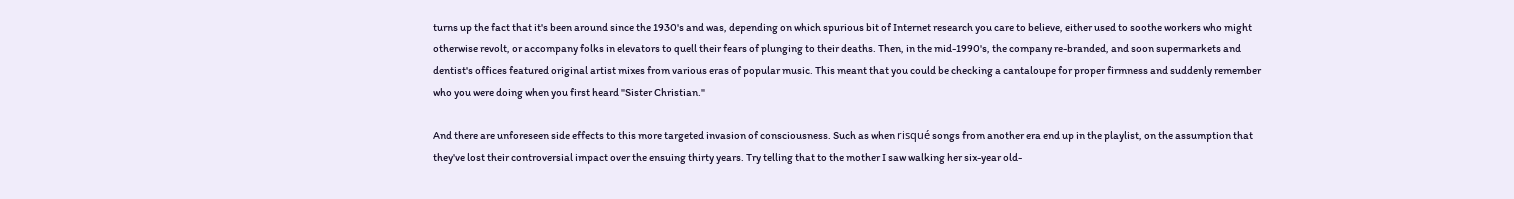turns up the fact that it's been around since the 1930's and was, depending on which spurious bit of Internet research you care to believe, either used to soothe workers who might otherwise revolt, or accompany folks in elevators to quell their fears of plunging to their deaths. Then, in the mid-1990's, the company re-branded, and soon supermarkets and dentist's offices featured original artist mixes from various eras of popular music. This meant that you could be checking a cantaloupe for proper firmness and suddenly remember who you were doing when you first heard "Sister Christian."

And there are unforeseen side effects to this more targeted invasion of consciousness. Such as when risqué songs from another era end up in the playlist, on the assumption that they've lost their controversial impact over the ensuing thirty years. Try telling that to the mother I saw walking her six-year old-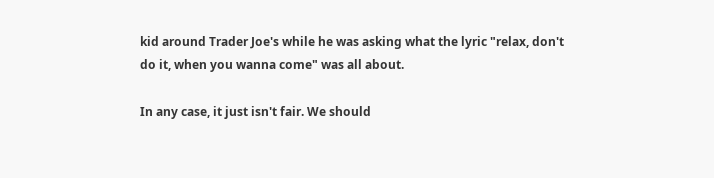kid around Trader Joe's while he was asking what the lyric "relax, don't do it, when you wanna come" was all about.

In any case, it just isn't fair. We should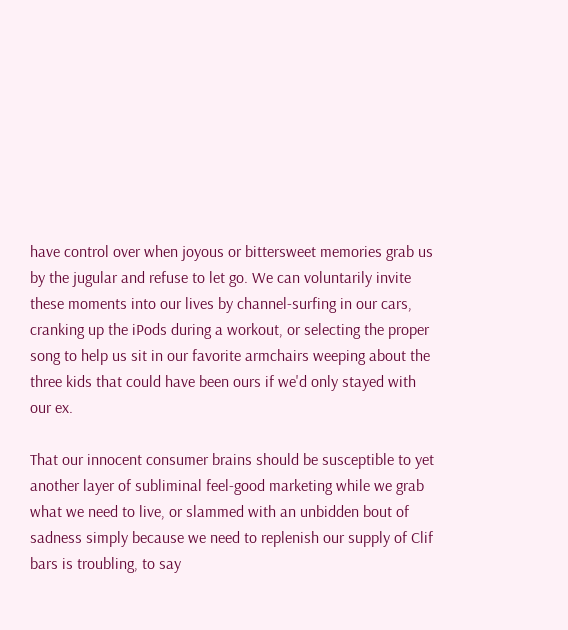have control over when joyous or bittersweet memories grab us by the jugular and refuse to let go. We can voluntarily invite these moments into our lives by channel-surfing in our cars, cranking up the iPods during a workout, or selecting the proper song to help us sit in our favorite armchairs weeping about the three kids that could have been ours if we'd only stayed with our ex.

That our innocent consumer brains should be susceptible to yet another layer of subliminal feel-good marketing while we grab what we need to live, or slammed with an unbidden bout of sadness simply because we need to replenish our supply of Clif bars is troubling, to say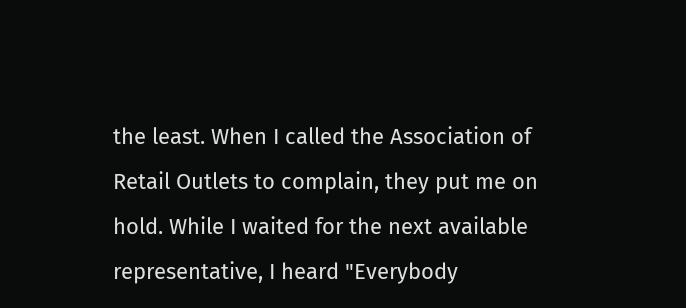the least. When I called the Association of Retail Outlets to complain, they put me on hold. While I waited for the next available representative, I heard "Everybody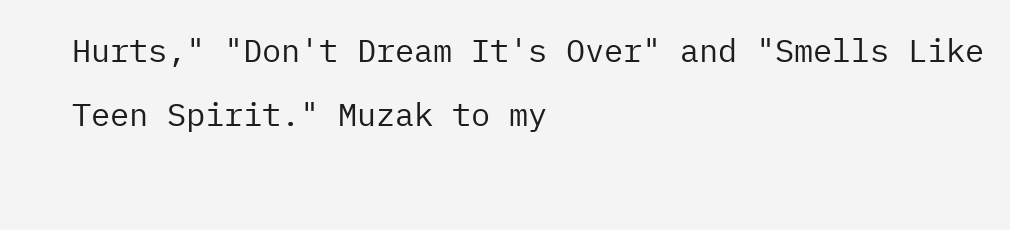Hurts," "Don't Dream It's Over" and "Smells Like Teen Spirit." Muzak to my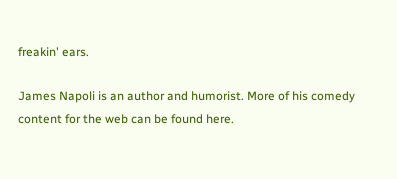freakin' ears.

James Napoli is an author and humorist. More of his comedy content for the web can be found here.